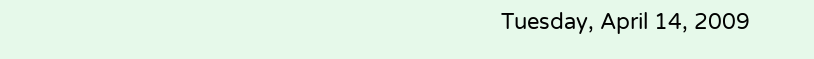Tuesday, April 14, 2009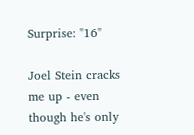Surprise: "16"

Joel Stein cracks me up - even though he's only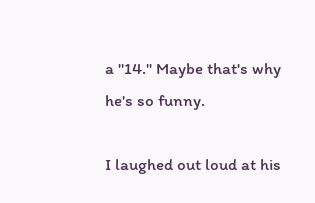a "14." Maybe that's why he's so funny.

I laughed out loud at his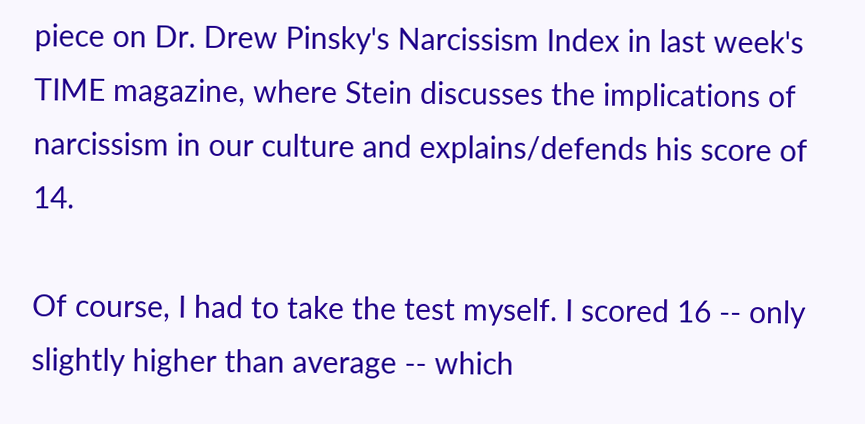piece on Dr. Drew Pinsky's Narcissism Index in last week's TIME magazine, where Stein discusses the implications of narcissism in our culture and explains/defends his score of 14.

Of course, I had to take the test myself. I scored 16 -- only slightly higher than average -- which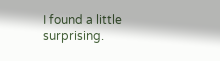I found a little surprising.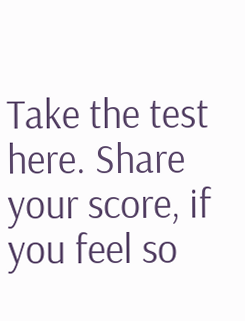Take the test here. Share your score, if you feel so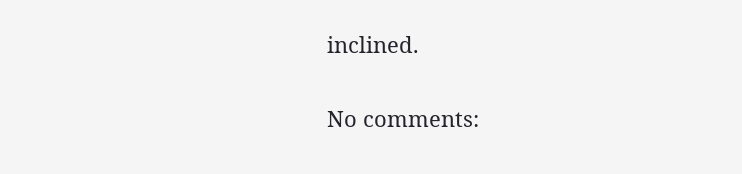inclined.

No comments: